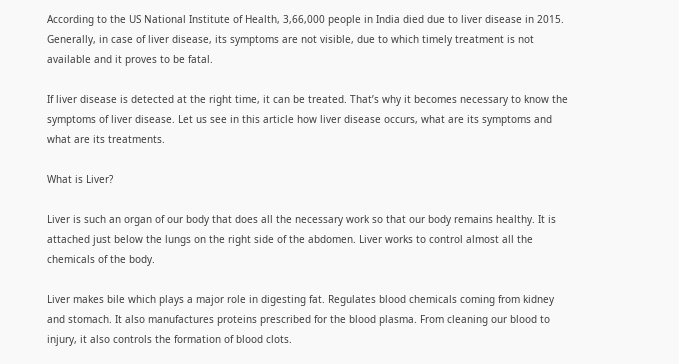According to the US National Institute of Health, 3,66,000 people in India died due to liver disease in 2015. Generally, in case of liver disease, its symptoms are not visible, due to which timely treatment is not available and it proves to be fatal.

If liver disease is detected at the right time, it can be treated. That’s why it becomes necessary to know the symptoms of liver disease. Let us see in this article how liver disease occurs, what are its symptoms and what are its treatments.

What is Liver?

Liver is such an organ of our body that does all the necessary work so that our body remains healthy. It is attached just below the lungs on the right side of the abdomen. Liver works to control almost all the chemicals of the body.

Liver makes bile which plays a major role in digesting fat. Regulates blood chemicals coming from kidney and stomach. It also manufactures proteins prescribed for the blood plasma. From cleaning our blood to injury, it also controls the formation of blood clots.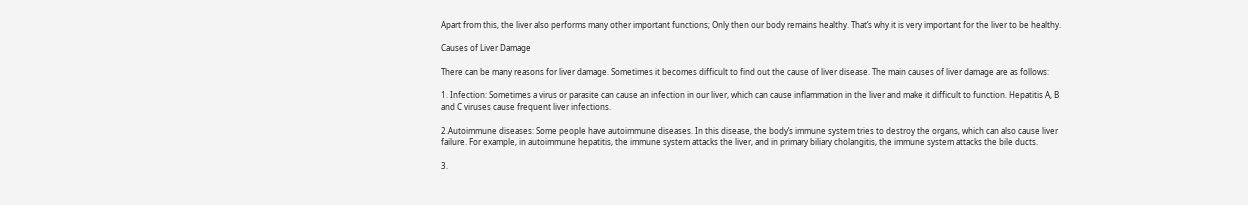Apart from this, the liver also performs many other important functions; Only then our body remains healthy. That’s why it is very important for the liver to be healthy.

Causes of Liver Damage

There can be many reasons for liver damage. Sometimes it becomes difficult to find out the cause of liver disease. The main causes of liver damage are as follows:

1. Infection: Sometimes a virus or parasite can cause an infection in our liver, which can cause inflammation in the liver and make it difficult to function. Hepatitis A, B and C viruses cause frequent liver infections.

2.Autoimmune diseases: Some people have autoimmune diseases. In this disease, the body’s immune system tries to destroy the organs, which can also cause liver failure. For example, in autoimmune hepatitis, the immune system attacks the liver, and in primary biliary cholangitis, the immune system attacks the bile ducts.

3.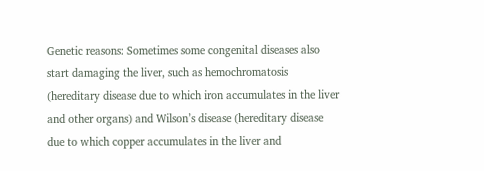Genetic reasons: Sometimes some congenital diseases also start damaging the liver, such as hemochromatosis (hereditary disease due to which iron accumulates in the liver and other organs) and Wilson’s disease (hereditary disease due to which copper accumulates in the liver and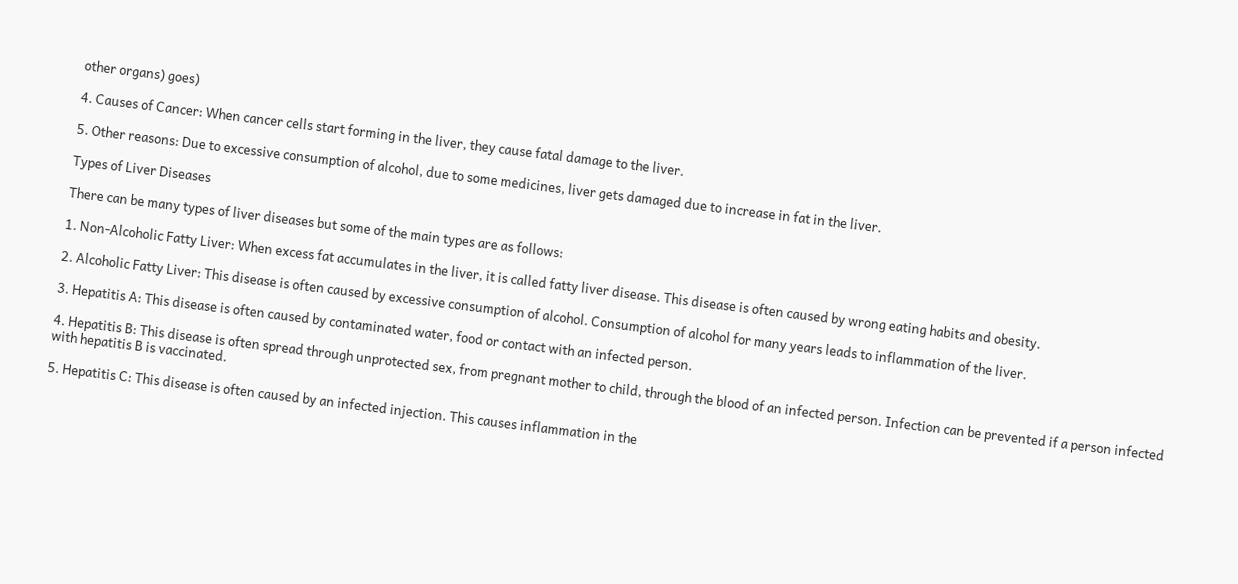other organs) goes)

4. Causes of Cancer: When cancer cells start forming in the liver, they cause fatal damage to the liver.

5. Other reasons: Due to excessive consumption of alcohol, due to some medicines, liver gets damaged due to increase in fat in the liver.

Types of Liver Diseases

There can be many types of liver diseases but some of the main types are as follows:

1. Non-Alcoholic Fatty Liver: When excess fat accumulates in the liver, it is called fatty liver disease. This disease is often caused by wrong eating habits and obesity.

2. Alcoholic Fatty Liver: This disease is often caused by excessive consumption of alcohol. Consumption of alcohol for many years leads to inflammation of the liver.

3. Hepatitis A: This disease is often caused by contaminated water, food or contact with an infected person.

4. Hepatitis B: This disease is often spread through unprotected sex, from pregnant mother to child, through the blood of an infected person. Infection can be prevented if a person infected with hepatitis B is vaccinated.

5. Hepatitis C: This disease is often caused by an infected injection. This causes inflammation in the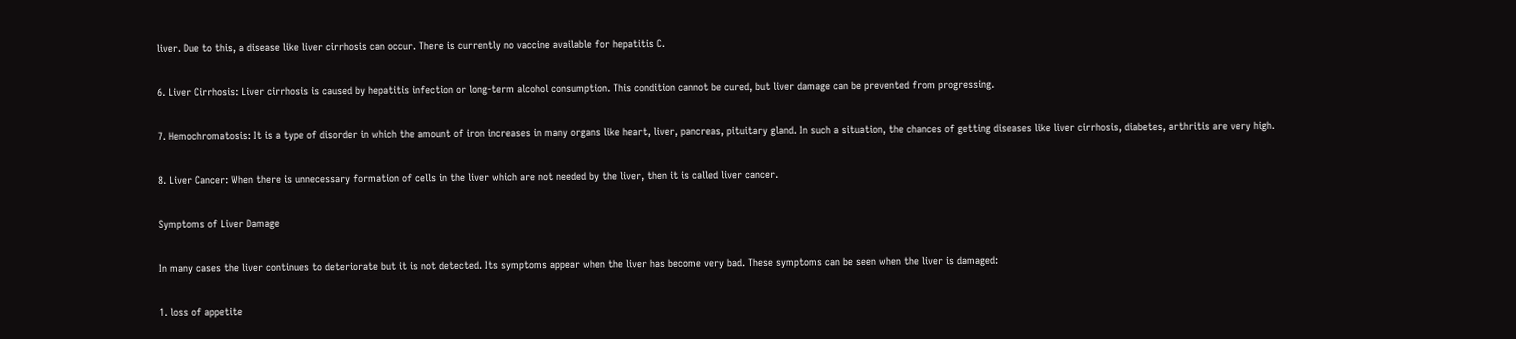liver. Due to this, a disease like liver cirrhosis can occur. There is currently no vaccine available for hepatitis C.

6. Liver Cirrhosis: Liver cirrhosis is caused by hepatitis infection or long-term alcohol consumption. This condition cannot be cured, but liver damage can be prevented from progressing.

7. Hemochromatosis: It is a type of disorder in which the amount of iron increases in many organs like heart, liver, pancreas, pituitary gland. In such a situation, the chances of getting diseases like liver cirrhosis, diabetes, arthritis are very high.

8. Liver Cancer: When there is unnecessary formation of cells in the liver which are not needed by the liver, then it is called liver cancer.

Symptoms of Liver Damage

In many cases the liver continues to deteriorate but it is not detected. Its symptoms appear when the liver has become very bad. These symptoms can be seen when the liver is damaged:

1. loss of appetite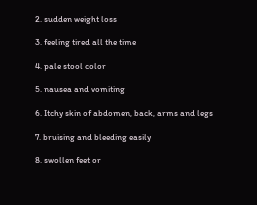2. sudden weight loss

3. feeling tired all the time

4. pale stool color

5. nausea and vomiting

6. Itchy skin of abdomen, back, arms and legs

7. bruising and bleeding easily

8. swollen feet or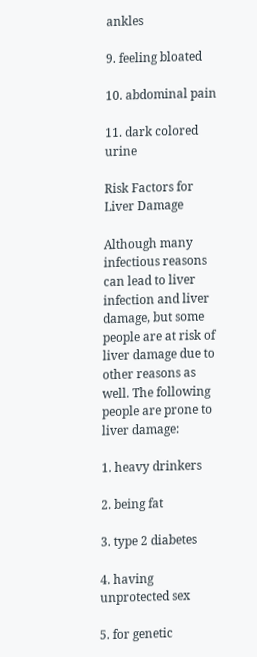ankles

9. feeling bloated

10. abdominal pain

11. dark colored urine

Risk Factors for Liver Damage

Although many infectious reasons can lead to liver infection and liver damage, but some people are at risk of liver damage due to other reasons as well. The following people are prone to liver damage:

1. heavy drinkers

2. being fat

3. type 2 diabetes

4. having unprotected sex

5. for genetic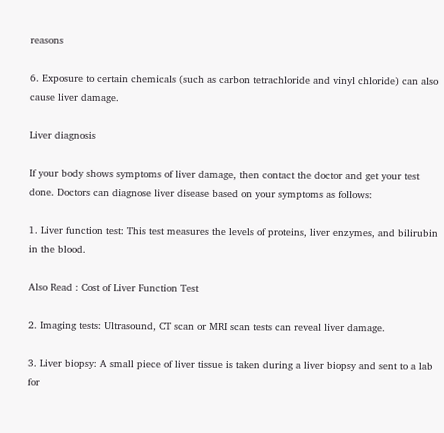reasons

6. Exposure to certain chemicals (such as carbon tetrachloride and vinyl chloride) can also cause liver damage.

Liver diagnosis

If your body shows symptoms of liver damage, then contact the doctor and get your test done. Doctors can diagnose liver disease based on your symptoms as follows:

1. Liver function test: This test measures the levels of proteins, liver enzymes, and bilirubin in the blood.

Also Read : Cost of Liver Function Test

2. Imaging tests: Ultrasound, CT scan or MRI scan tests can reveal liver damage.

3. Liver biopsy: A small piece of liver tissue is taken during a liver biopsy and sent to a lab for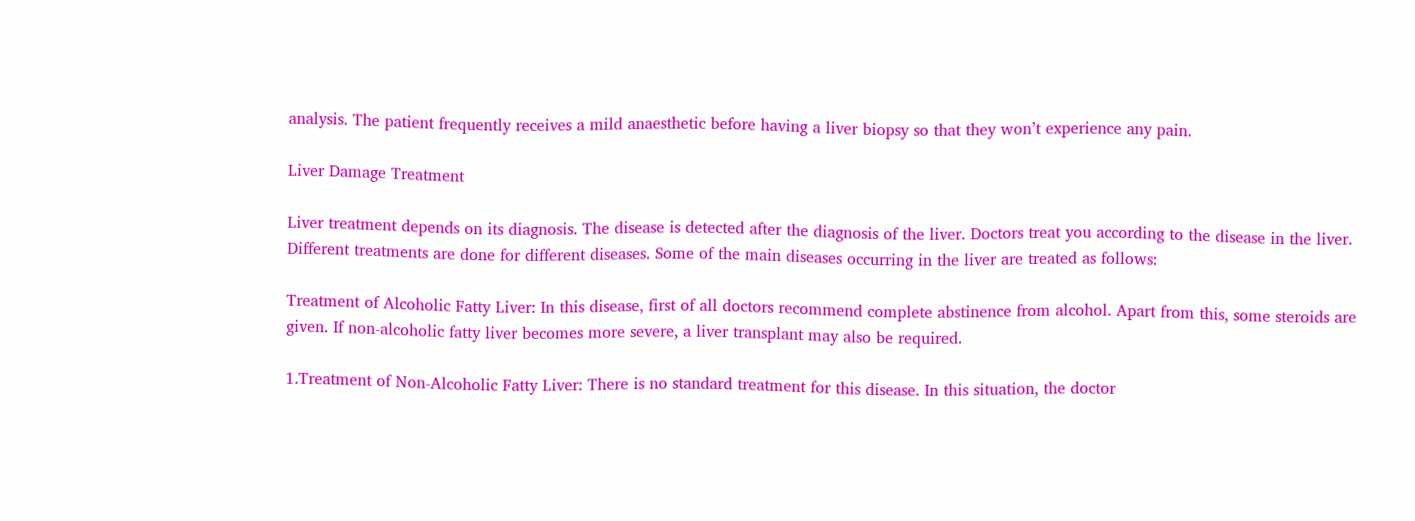analysis. The patient frequently receives a mild anaesthetic before having a liver biopsy so that they won’t experience any pain.

Liver Damage Treatment

Liver treatment depends on its diagnosis. The disease is detected after the diagnosis of the liver. Doctors treat you according to the disease in the liver. Different treatments are done for different diseases. Some of the main diseases occurring in the liver are treated as follows:

Treatment of Alcoholic Fatty Liver: In this disease, first of all doctors recommend complete abstinence from alcohol. Apart from this, some steroids are given. If non-alcoholic fatty liver becomes more severe, a liver transplant may also be required.

1.Treatment of Non-Alcoholic Fatty Liver: There is no standard treatment for this disease. In this situation, the doctor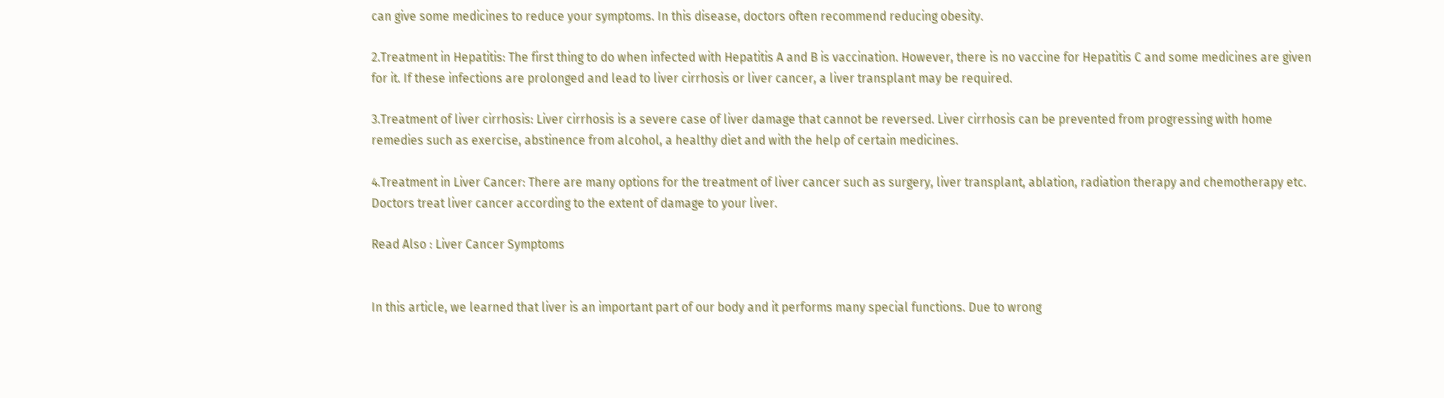can give some medicines to reduce your symptoms. In this disease, doctors often recommend reducing obesity.

2.Treatment in Hepatitis: The first thing to do when infected with Hepatitis A and B is vaccination. However, there is no vaccine for Hepatitis C and some medicines are given for it. If these infections are prolonged and lead to liver cirrhosis or liver cancer, a liver transplant may be required.

3.Treatment of liver cirrhosis: Liver cirrhosis is a severe case of liver damage that cannot be reversed. Liver cirrhosis can be prevented from progressing with home remedies such as exercise, abstinence from alcohol, a healthy diet and with the help of certain medicines.

4.Treatment in Liver Cancer: There are many options for the treatment of liver cancer such as surgery, liver transplant, ablation, radiation therapy and chemotherapy etc. Doctors treat liver cancer according to the extent of damage to your liver.

Read Also : Liver Cancer Symptoms


In this article, we learned that liver is an important part of our body and it performs many special functions. Due to wrong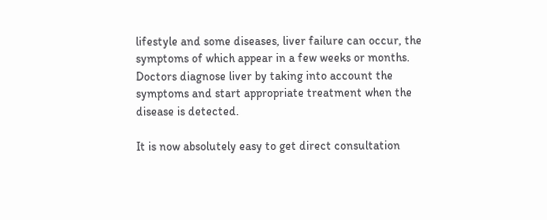lifestyle and some diseases, liver failure can occur, the symptoms of which appear in a few weeks or months. Doctors diagnose liver by taking into account the symptoms and start appropriate treatment when the disease is detected.

It is now absolutely easy to get direct consultation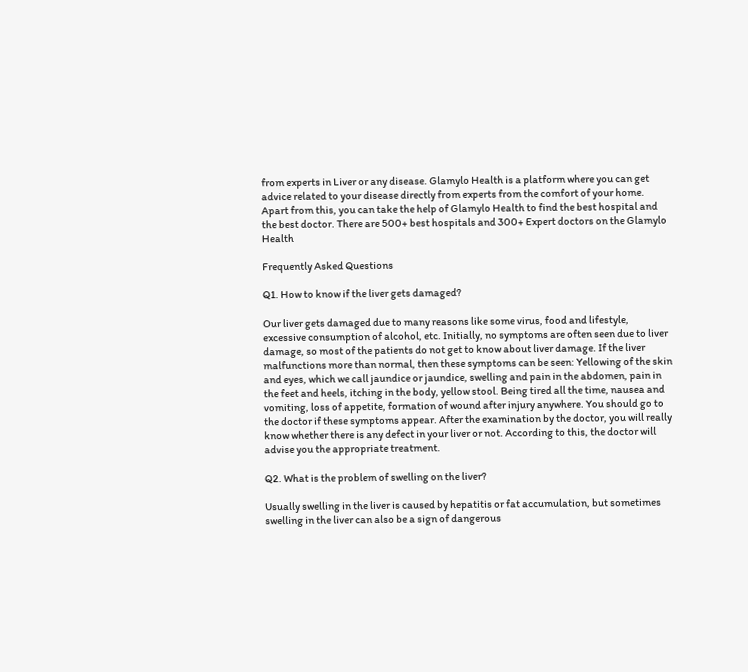from experts in Liver or any disease. Glamylo Health is a platform where you can get advice related to your disease directly from experts from the comfort of your home. Apart from this, you can take the help of Glamylo Health to find the best hospital and the best doctor. There are 500+ best hospitals and 300+ Expert doctors on the Glamylo Health

Frequently Asked Questions

Q1. How to know if the liver gets damaged?

Our liver gets damaged due to many reasons like some virus, food and lifestyle, excessive consumption of alcohol, etc. Initially, no symptoms are often seen due to liver damage, so most of the patients do not get to know about liver damage. If the liver malfunctions more than normal, then these symptoms can be seen: Yellowing of the skin and eyes, which we call jaundice or jaundice, swelling and pain in the abdomen, pain in the feet and heels, itching in the body, yellow stool. Being tired all the time, nausea and vomiting, loss of appetite, formation of wound after injury anywhere. You should go to the doctor if these symptoms appear. After the examination by the doctor, you will really know whether there is any defect in your liver or not. According to this, the doctor will advise you the appropriate treatment.

Q2. What is the problem of swelling on the liver?

Usually swelling in the liver is caused by hepatitis or fat accumulation, but sometimes swelling in the liver can also be a sign of dangerous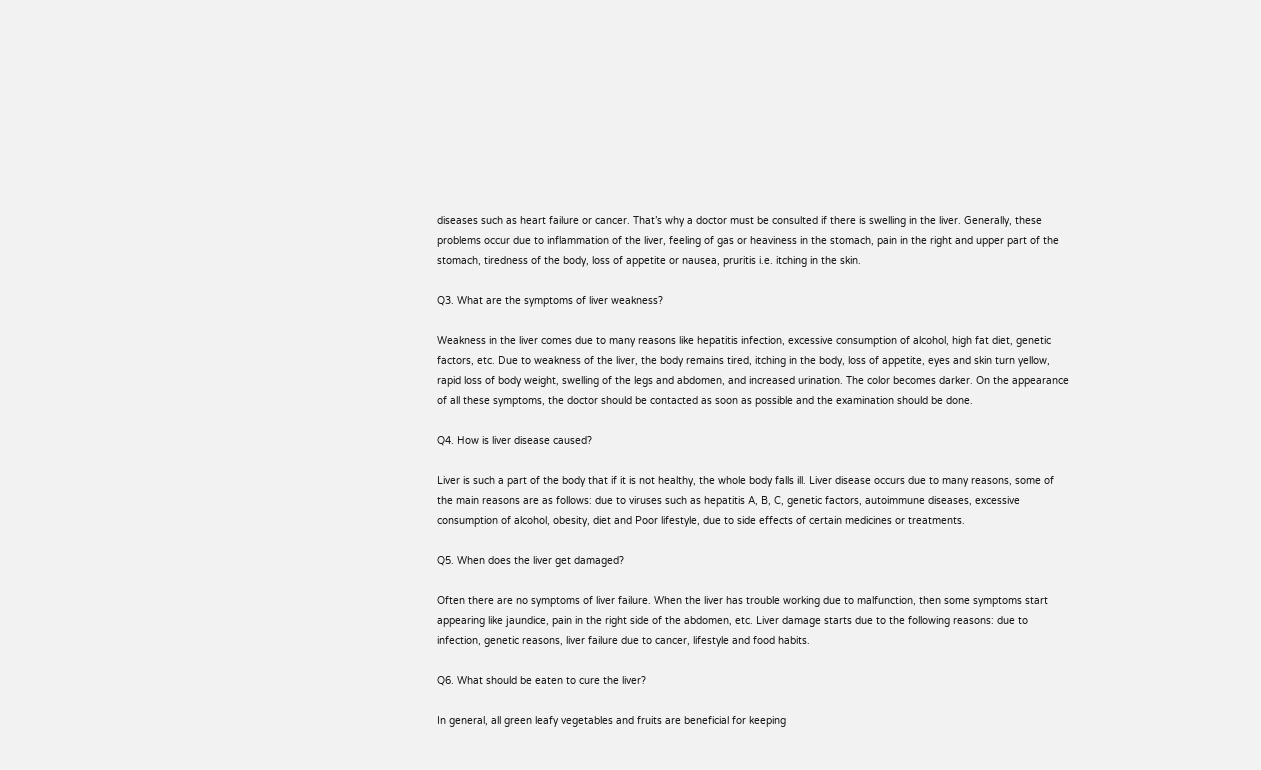diseases such as heart failure or cancer. That’s why a doctor must be consulted if there is swelling in the liver. Generally, these problems occur due to inflammation of the liver, feeling of gas or heaviness in the stomach, pain in the right and upper part of the stomach, tiredness of the body, loss of appetite or nausea, pruritis i.e. itching in the skin.

Q3. What are the symptoms of liver weakness?

Weakness in the liver comes due to many reasons like hepatitis infection, excessive consumption of alcohol, high fat diet, genetic factors, etc. Due to weakness of the liver, the body remains tired, itching in the body, loss of appetite, eyes and skin turn yellow, rapid loss of body weight, swelling of the legs and abdomen, and increased urination. The color becomes darker. On the appearance of all these symptoms, the doctor should be contacted as soon as possible and the examination should be done.

Q4. How is liver disease caused?

Liver is such a part of the body that if it is not healthy, the whole body falls ill. Liver disease occurs due to many reasons, some of the main reasons are as follows: due to viruses such as hepatitis A, B, C, genetic factors, autoimmune diseases, excessive consumption of alcohol, obesity, diet and Poor lifestyle, due to side effects of certain medicines or treatments.

Q5. When does the liver get damaged?

Often there are no symptoms of liver failure. When the liver has trouble working due to malfunction, then some symptoms start appearing like jaundice, pain in the right side of the abdomen, etc. Liver damage starts due to the following reasons: due to infection, genetic reasons, liver failure due to cancer, lifestyle and food habits.

Q6. What should be eaten to cure the liver?

In general, all green leafy vegetables and fruits are beneficial for keeping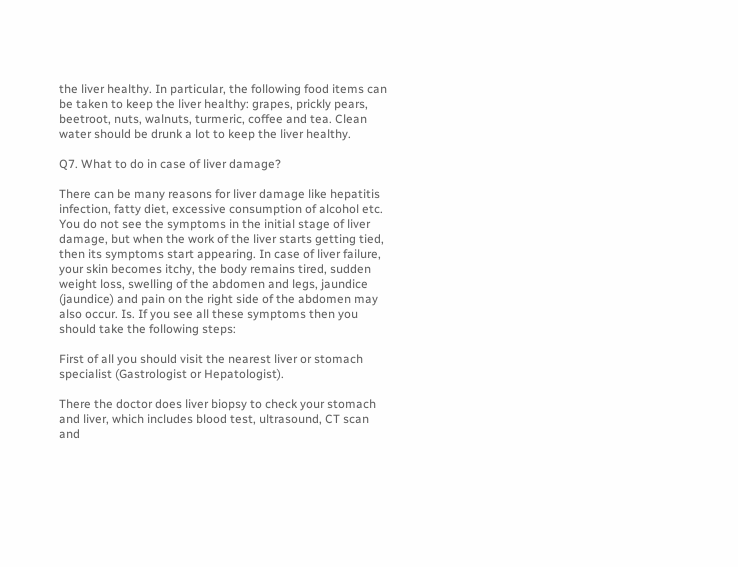the liver healthy. In particular, the following food items can be taken to keep the liver healthy: grapes, prickly pears, beetroot, nuts, walnuts, turmeric, coffee and tea. Clean water should be drunk a lot to keep the liver healthy.

Q7. What to do in case of liver damage?

There can be many reasons for liver damage like hepatitis infection, fatty diet, excessive consumption of alcohol etc. You do not see the symptoms in the initial stage of liver damage, but when the work of the liver starts getting tied, then its symptoms start appearing. In case of liver failure, your skin becomes itchy, the body remains tired, sudden weight loss, swelling of the abdomen and legs, jaundice (jaundice) and pain on the right side of the abdomen may also occur. Is. If you see all these symptoms then you should take the following steps:

First of all you should visit the nearest liver or stomach specialist (Gastrologist or Hepatologist).

There the doctor does liver biopsy to check your stomach and liver, which includes blood test, ultrasound, CT scan and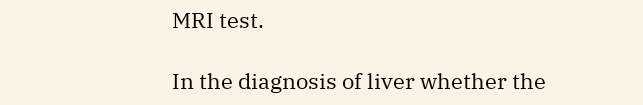MRI test.

In the diagnosis of liver whether the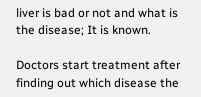liver is bad or not and what is the disease; It is known.

Doctors start treatment after finding out which disease the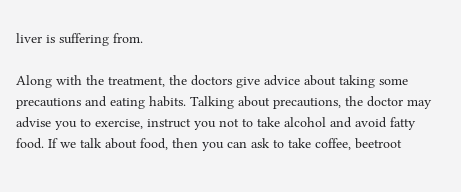liver is suffering from.

Along with the treatment, the doctors give advice about taking some precautions and eating habits. Talking about precautions, the doctor may advise you to exercise, instruct you not to take alcohol and avoid fatty food. If we talk about food, then you can ask to take coffee, beetroot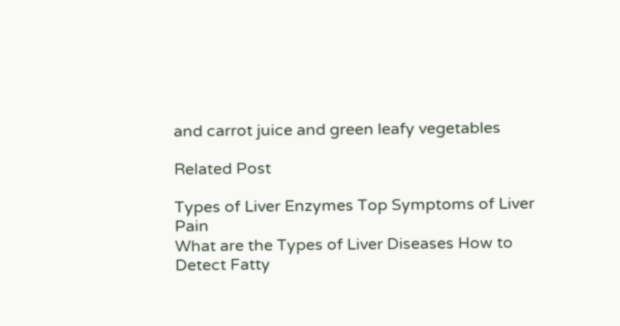and carrot juice and green leafy vegetables

Related Post

Types of Liver Enzymes Top Symptoms of Liver Pain
What are the Types of Liver Diseases How to Detect Fatty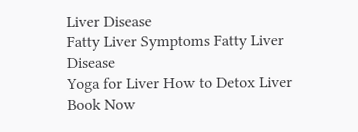Liver Disease
Fatty Liver Symptoms Fatty Liver Disease
Yoga for Liver How to Detox Liver
Book Now